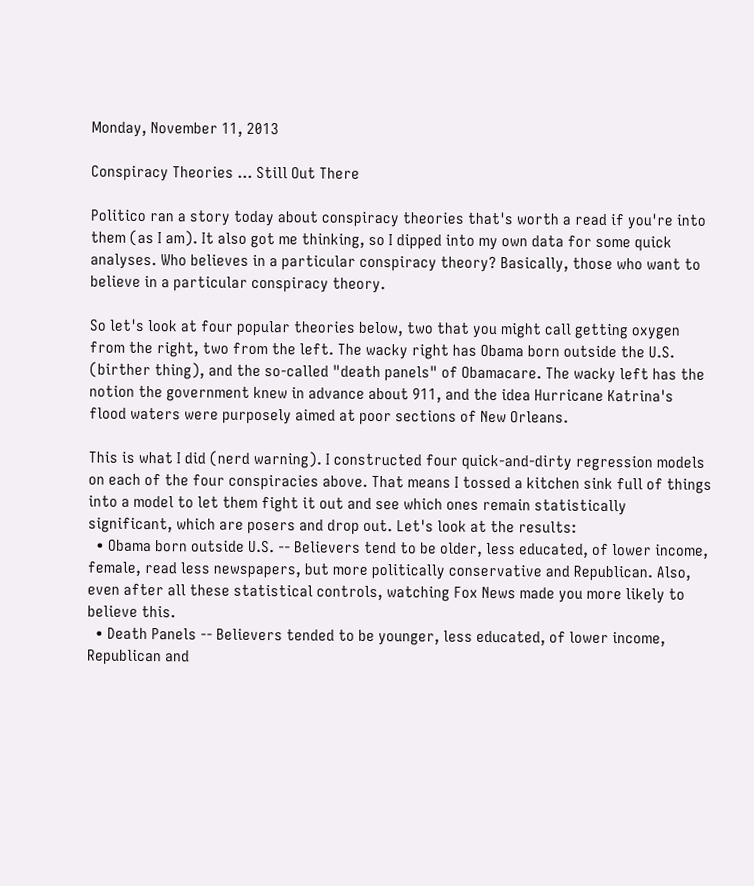Monday, November 11, 2013

Conspiracy Theories ... Still Out There

Politico ran a story today about conspiracy theories that's worth a read if you're into them (as I am). It also got me thinking, so I dipped into my own data for some quick analyses. Who believes in a particular conspiracy theory? Basically, those who want to believe in a particular conspiracy theory.

So let's look at four popular theories below, two that you might call getting oxygen from the right, two from the left. The wacky right has Obama born outside the U.S. (birther thing), and the so-called "death panels" of Obamacare. The wacky left has the notion the government knew in advance about 911, and the idea Hurricane Katrina's flood waters were purposely aimed at poor sections of New Orleans.

This is what I did (nerd warning). I constructed four quick-and-dirty regression models on each of the four conspiracies above. That means I tossed a kitchen sink full of things into a model to let them fight it out and see which ones remain statistically significant, which are posers and drop out. Let's look at the results:
  • Obama born outside U.S. -- Believers tend to be older, less educated, of lower income, female, read less newspapers, but more politically conservative and Republican. Also, even after all these statistical controls, watching Fox News made you more likely to believe this.
  • Death Panels -- Believers tended to be younger, less educated, of lower income, Republican and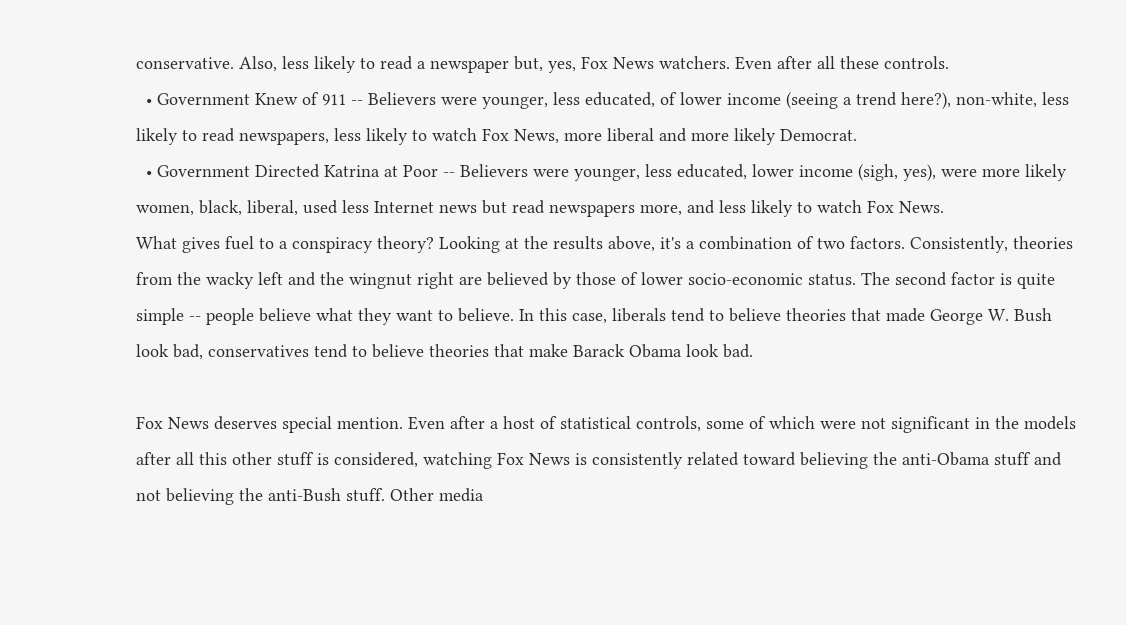conservative. Also, less likely to read a newspaper but, yes, Fox News watchers. Even after all these controls.
  • Government Knew of 911 -- Believers were younger, less educated, of lower income (seeing a trend here?), non-white, less likely to read newspapers, less likely to watch Fox News, more liberal and more likely Democrat.
  • Government Directed Katrina at Poor -- Believers were younger, less educated, lower income (sigh, yes), were more likely women, black, liberal, used less Internet news but read newspapers more, and less likely to watch Fox News.
What gives fuel to a conspiracy theory? Looking at the results above, it's a combination of two factors. Consistently, theories from the wacky left and the wingnut right are believed by those of lower socio-economic status. The second factor is quite simple -- people believe what they want to believe. In this case, liberals tend to believe theories that made George W. Bush look bad, conservatives tend to believe theories that make Barack Obama look bad.

Fox News deserves special mention. Even after a host of statistical controls, some of which were not significant in the models after all this other stuff is considered, watching Fox News is consistently related toward believing the anti-Obama stuff and not believing the anti-Bush stuff. Other media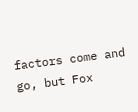factors come and go, but Fox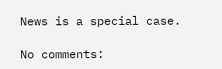News is a special case.

No comments: